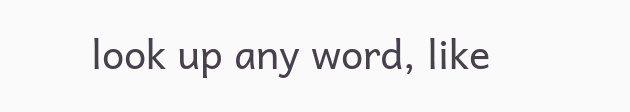look up any word, like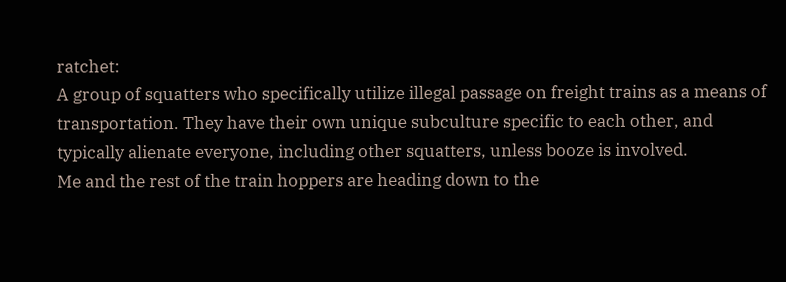ratchet:
A group of squatters who specifically utilize illegal passage on freight trains as a means of transportation. They have their own unique subculture specific to each other, and typically alienate everyone, including other squatters, unless booze is involved.
Me and the rest of the train hoppers are heading down to the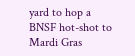yard to hop a BNSF hot-shot to Mardi Gras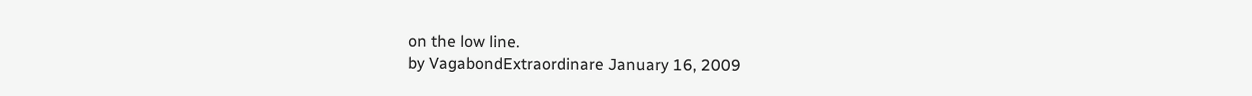on the low line.
by VagabondExtraordinare January 16, 2009